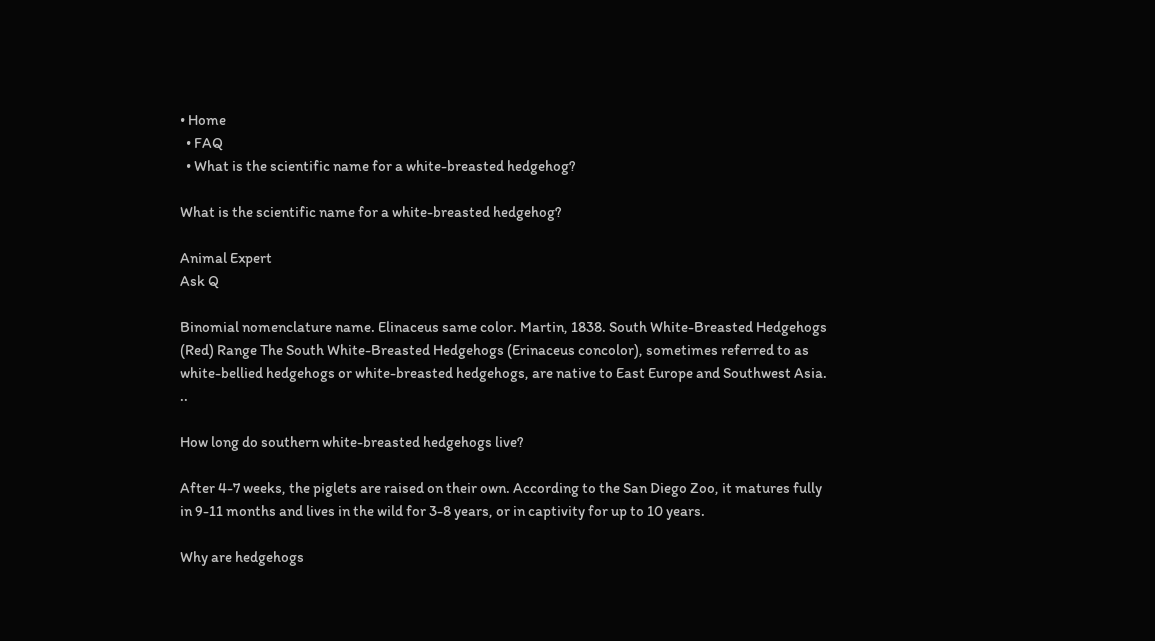• Home
  • FAQ
  • What is the scientific name for a white-breasted hedgehog?

What is the scientific name for a white-breasted hedgehog?

Animal Expert
Ask Q

Binomial nomenclature name. Elinaceus same color. Martin, 1838. South White-Breasted Hedgehogs (Red) Range The South White-Breasted Hedgehogs (Erinaceus concolor), sometimes referred to as white-bellied hedgehogs or white-breasted hedgehogs, are native to East Europe and Southwest Asia. ..

How long do southern white-breasted hedgehogs live?

After 4-7 weeks, the piglets are raised on their own. According to the San Diego Zoo, it matures fully in 9-11 months and lives in the wild for 3-8 years, or in captivity for up to 10 years.

Why are hedgehogs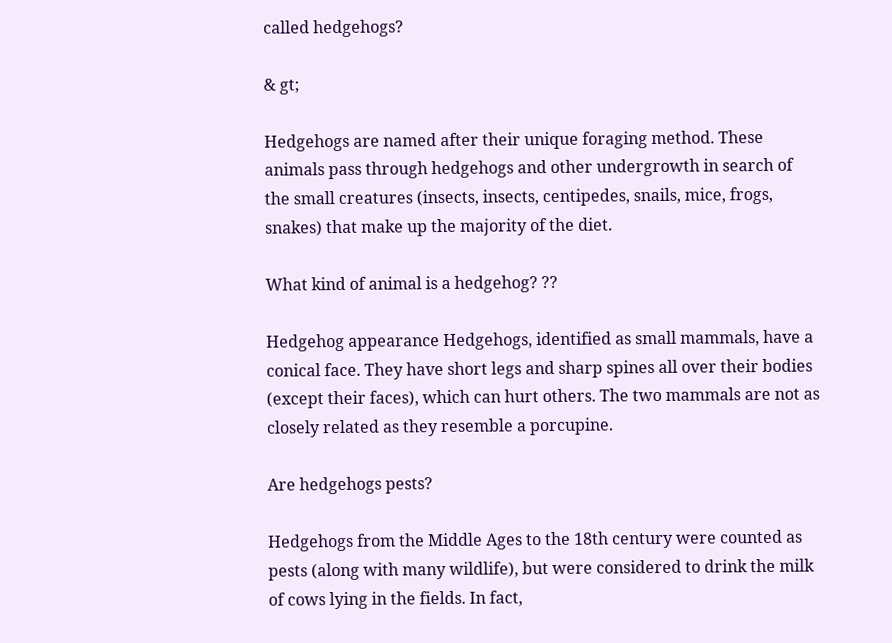called hedgehogs?

& gt;

Hedgehogs are named after their unique foraging method. These animals pass through hedgehogs and other undergrowth in search of the small creatures (insects, insects, centipedes, snails, mice, frogs, snakes) that make up the majority of the diet.

What kind of animal is a hedgehog? ??

Hedgehog appearance Hedgehogs, identified as small mammals, have a conical face. They have short legs and sharp spines all over their bodies (except their faces), which can hurt others. The two mammals are not as closely related as they resemble a porcupine.

Are hedgehogs pests?

Hedgehogs from the Middle Ages to the 18th century were counted as pests (along with many wildlife), but were considered to drink the milk of cows lying in the fields. In fact,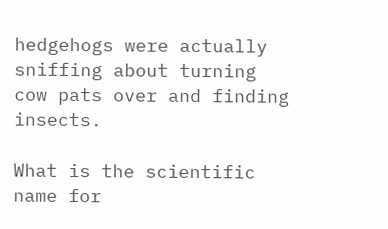hedgehogs were actually sniffing about turning cow pats over and finding insects.

What is the scientific name for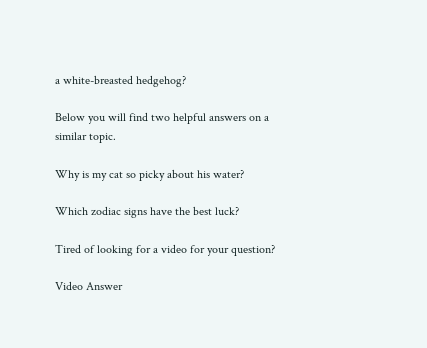a white-breasted hedgehog?

Below you will find two helpful answers on a similar topic.

Why is my cat so picky about his water?

Which zodiac signs have the best luck?

Tired of looking for a video for your question?

Video Answer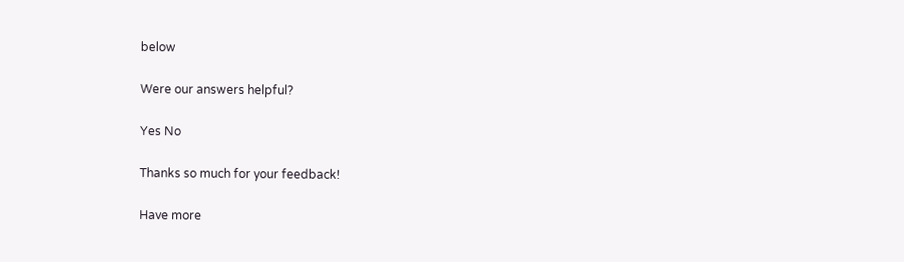below

Were our answers helpful?

Yes No

Thanks so much for your feedback!

Have more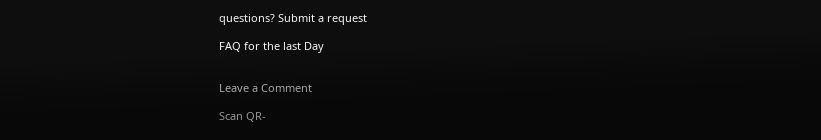questions? Submit a request

FAQ for the last Day


Leave a Comment

Scan QR-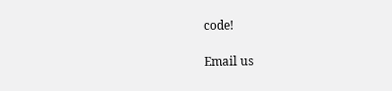code!

Email us